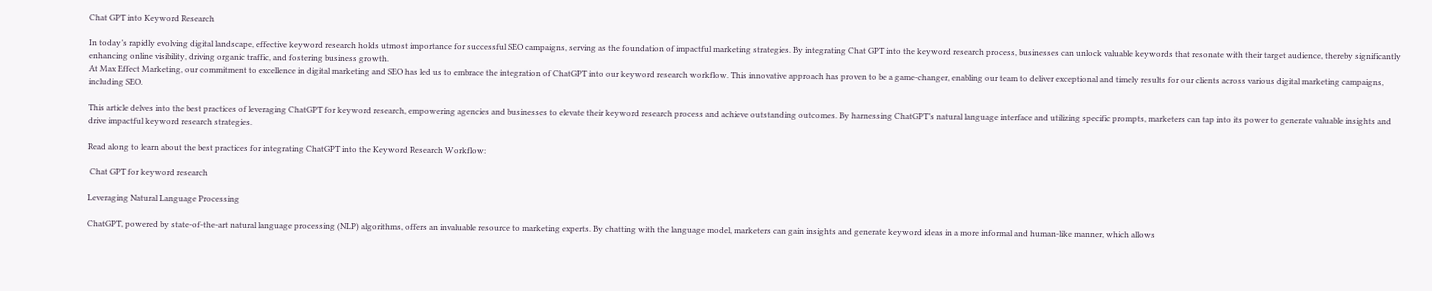Chat GPT into Keyword Research

In today’s rapidly evolving digital landscape, effective keyword research holds utmost importance for successful SEO campaigns, serving as the foundation of impactful marketing strategies. By integrating Chat GPT into the keyword research process, businesses can unlock valuable keywords that resonate with their target audience, thereby significantly enhancing online visibility, driving organic traffic, and fostering business growth.
At Max Effect Marketing, our commitment to excellence in digital marketing and SEO has led us to embrace the integration of ChatGPT into our keyword research workflow. This innovative approach has proven to be a game-changer, enabling our team to deliver exceptional and timely results for our clients across various digital marketing campaigns, including SEO.

This article delves into the best practices of leveraging ChatGPT for keyword research, empowering agencies and businesses to elevate their keyword research process and achieve outstanding outcomes. By harnessing ChatGPT’s natural language interface and utilizing specific prompts, marketers can tap into its power to generate valuable insights and drive impactful keyword research strategies.

Read along to learn about the best practices for integrating ChatGPT into the Keyword Research Workflow:

 Chat GPT for keyword research

Leveraging Natural Language Processing

ChatGPT, powered by state-of-the-art natural language processing (NLP) algorithms, offers an invaluable resource to marketing experts. By chatting with the language model, marketers can gain insights and generate keyword ideas in a more informal and human-like manner, which allows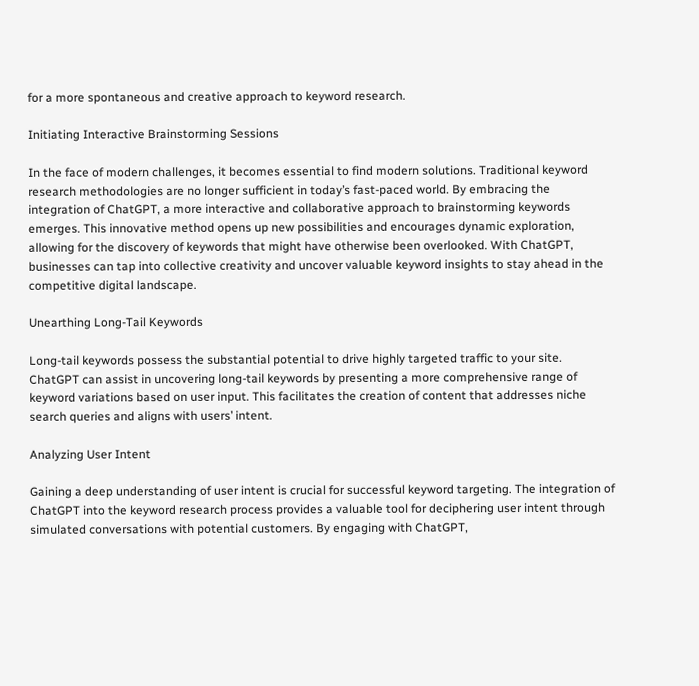for a more spontaneous and creative approach to keyword research.

Initiating Interactive Brainstorming Sessions

In the face of modern challenges, it becomes essential to find modern solutions. Traditional keyword research methodologies are no longer sufficient in today’s fast-paced world. By embracing the integration of ChatGPT, a more interactive and collaborative approach to brainstorming keywords emerges. This innovative method opens up new possibilities and encourages dynamic exploration, allowing for the discovery of keywords that might have otherwise been overlooked. With ChatGPT, businesses can tap into collective creativity and uncover valuable keyword insights to stay ahead in the competitive digital landscape.

Unearthing Long-Tail Keywords

Long-tail keywords possess the substantial potential to drive highly targeted traffic to your site. ChatGPT can assist in uncovering long-tail keywords by presenting a more comprehensive range of keyword variations based on user input. This facilitates the creation of content that addresses niche search queries and aligns with users’ intent.

Analyzing User Intent

Gaining a deep understanding of user intent is crucial for successful keyword targeting. The integration of ChatGPT into the keyword research process provides a valuable tool for deciphering user intent through simulated conversations with potential customers. By engaging with ChatGPT,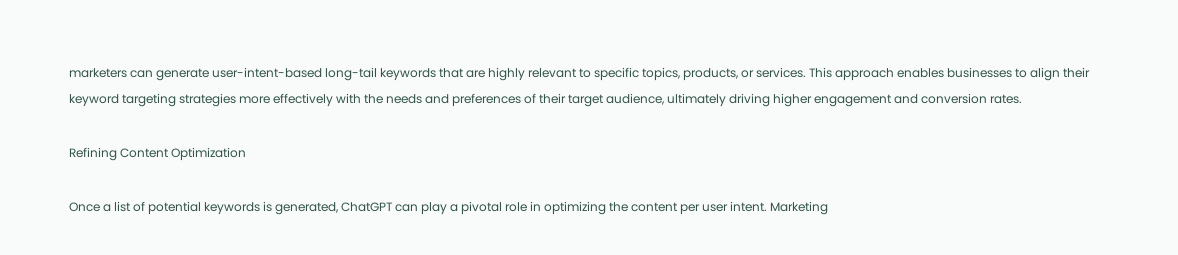marketers can generate user-intent-based long-tail keywords that are highly relevant to specific topics, products, or services. This approach enables businesses to align their keyword targeting strategies more effectively with the needs and preferences of their target audience, ultimately driving higher engagement and conversion rates.

Refining Content Optimization

Once a list of potential keywords is generated, ChatGPT can play a pivotal role in optimizing the content per user intent. Marketing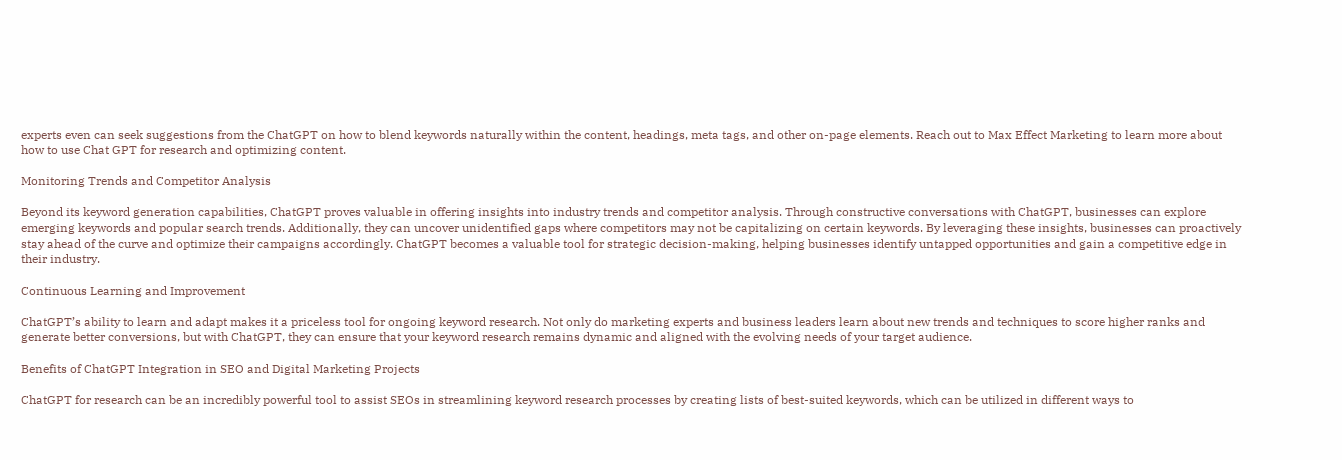experts even can seek suggestions from the ChatGPT on how to blend keywords naturally within the content, headings, meta tags, and other on-page elements. Reach out to Max Effect Marketing to learn more about how to use Chat GPT for research and optimizing content.

Monitoring Trends and Competitor Analysis

Beyond its keyword generation capabilities, ChatGPT proves valuable in offering insights into industry trends and competitor analysis. Through constructive conversations with ChatGPT, businesses can explore emerging keywords and popular search trends. Additionally, they can uncover unidentified gaps where competitors may not be capitalizing on certain keywords. By leveraging these insights, businesses can proactively stay ahead of the curve and optimize their campaigns accordingly. ChatGPT becomes a valuable tool for strategic decision-making, helping businesses identify untapped opportunities and gain a competitive edge in their industry.

Continuous Learning and Improvement

ChatGPT’s ability to learn and adapt makes it a priceless tool for ongoing keyword research. Not only do marketing experts and business leaders learn about new trends and techniques to score higher ranks and generate better conversions, but with ChatGPT, they can ensure that your keyword research remains dynamic and aligned with the evolving needs of your target audience.

Benefits of ChatGPT Integration in SEO and Digital Marketing Projects

ChatGPT for research can be an incredibly powerful tool to assist SEOs in streamlining keyword research processes by creating lists of best-suited keywords, which can be utilized in different ways to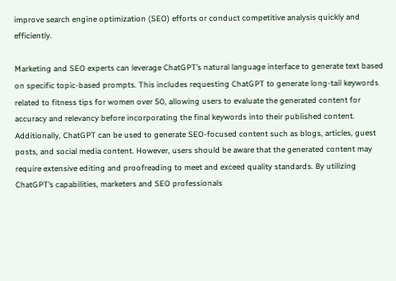improve search engine optimization (SEO) efforts or conduct competitive analysis quickly and efficiently.

Marketing and SEO experts can leverage ChatGPT’s natural language interface to generate text based on specific topic-based prompts. This includes requesting ChatGPT to generate long-tail keywords related to fitness tips for women over 50, allowing users to evaluate the generated content for accuracy and relevancy before incorporating the final keywords into their published content. Additionally, ChatGPT can be used to generate SEO-focused content such as blogs, articles, guest posts, and social media content. However, users should be aware that the generated content may require extensive editing and proofreading to meet and exceed quality standards. By utilizing ChatGPT’s capabilities, marketers and SEO professionals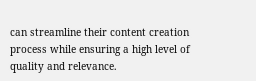can streamline their content creation process while ensuring a high level of quality and relevance.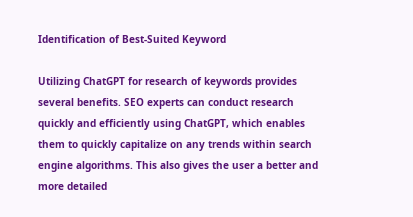Identification of Best-Suited Keyword

Utilizing ChatGPT for research of keywords provides several benefits. SEO experts can conduct research quickly and efficiently using ChatGPT, which enables them to quickly capitalize on any trends within search engine algorithms. This also gives the user a better and more detailed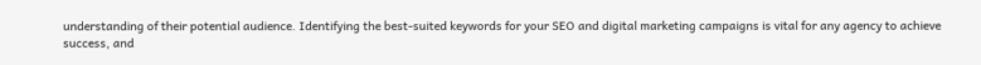understanding of their potential audience. Identifying the best-suited keywords for your SEO and digital marketing campaigns is vital for any agency to achieve success, and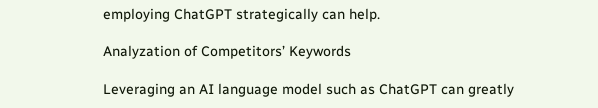employing ChatGPT strategically can help.

Analyzation of Competitors’ Keywords

Leveraging an AI language model such as ChatGPT can greatly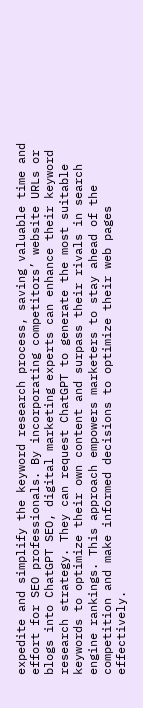expedite and simplify the keyword research process, saving valuable time and effort for SEO professionals. By incorporating competitors’ website URLs or blogs into ChatGPT SEO, digital marketing experts can enhance their keyword research strategy. They can request ChatGPT to generate the most suitable keywords to optimize their own content and surpass their rivals in search engine rankings. This approach empowers marketers to stay ahead of the competition and make informed decisions to optimize their web pages effectively.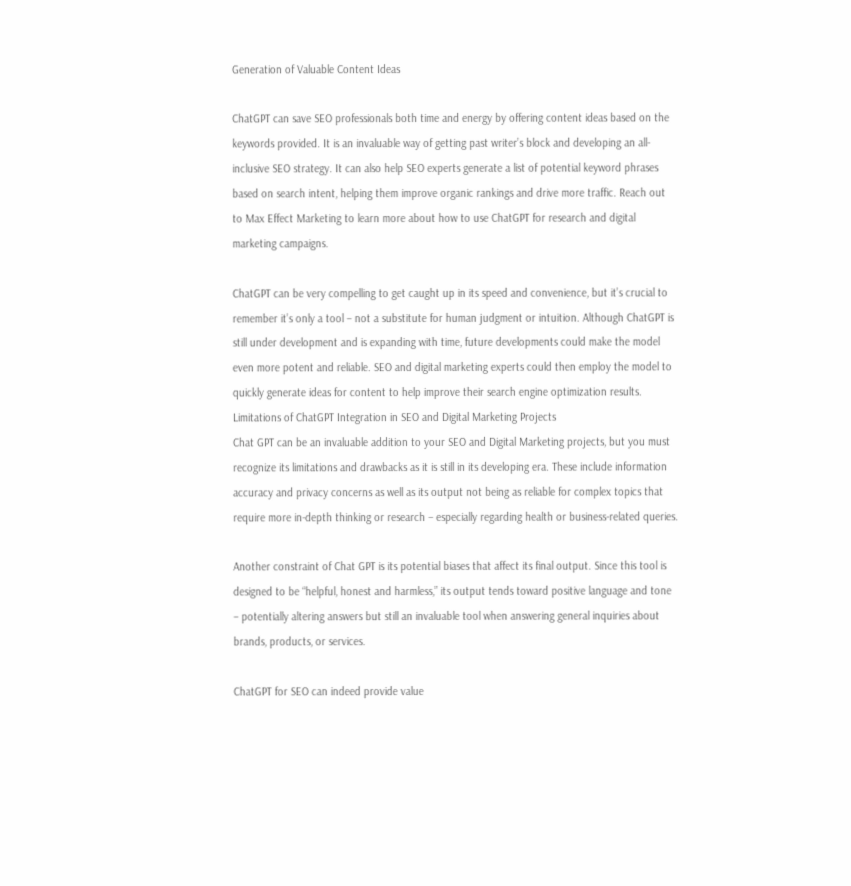Generation of Valuable Content Ideas

ChatGPT can save SEO professionals both time and energy by offering content ideas based on the keywords provided. It is an invaluable way of getting past writer’s block and developing an all-inclusive SEO strategy. It can also help SEO experts generate a list of potential keyword phrases based on search intent, helping them improve organic rankings and drive more traffic. Reach out to Max Effect Marketing to learn more about how to use ChatGPT for research and digital marketing campaigns.

ChatGPT can be very compelling to get caught up in its speed and convenience, but it’s crucial to remember it’s only a tool – not a substitute for human judgment or intuition. Although ChatGPT is still under development and is expanding with time, future developments could make the model even more potent and reliable. SEO and digital marketing experts could then employ the model to quickly generate ideas for content to help improve their search engine optimization results.
Limitations of ChatGPT Integration in SEO and Digital Marketing Projects
Chat GPT can be an invaluable addition to your SEO and Digital Marketing projects, but you must recognize its limitations and drawbacks as it is still in its developing era. These include information accuracy and privacy concerns as well as its output not being as reliable for complex topics that require more in-depth thinking or research – especially regarding health or business-related queries.

Another constraint of Chat GPT is its potential biases that affect its final output. Since this tool is designed to be “helpful, honest and harmless,” its output tends toward positive language and tone – potentially altering answers but still an invaluable tool when answering general inquiries about brands, products, or services.

ChatGPT for SEO can indeed provide value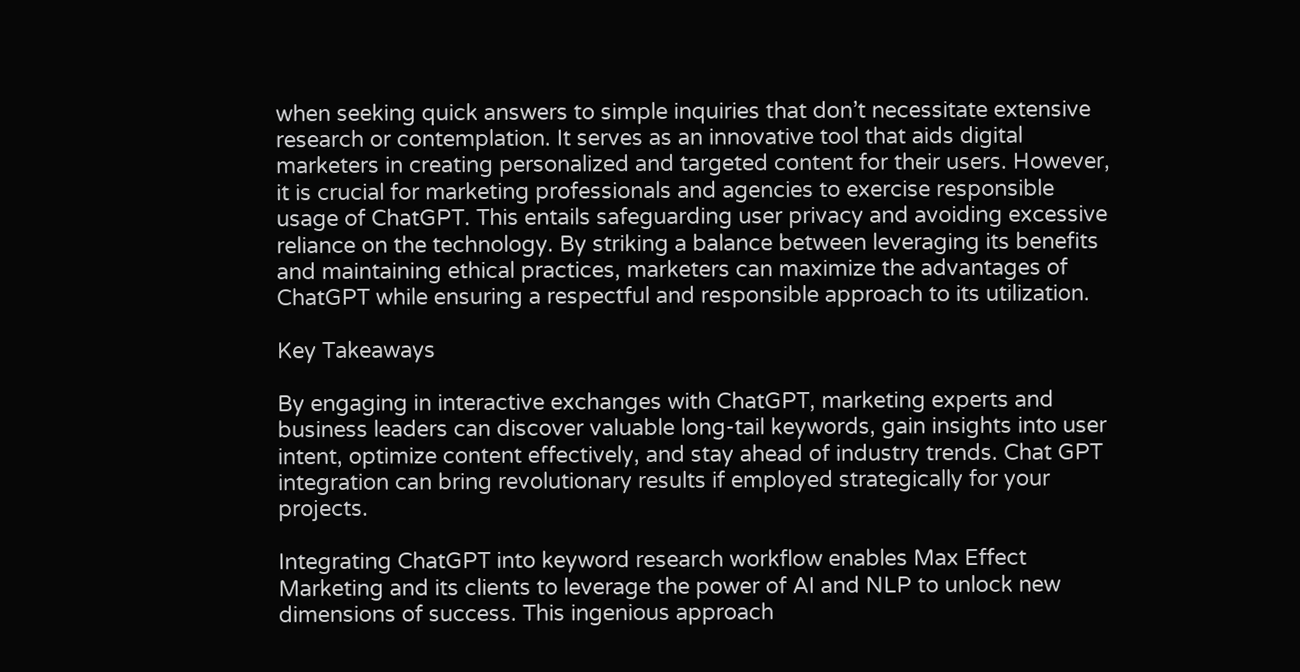when seeking quick answers to simple inquiries that don’t necessitate extensive research or contemplation. It serves as an innovative tool that aids digital marketers in creating personalized and targeted content for their users. However, it is crucial for marketing professionals and agencies to exercise responsible usage of ChatGPT. This entails safeguarding user privacy and avoiding excessive reliance on the technology. By striking a balance between leveraging its benefits and maintaining ethical practices, marketers can maximize the advantages of ChatGPT while ensuring a respectful and responsible approach to its utilization.

Key Takeaways

By engaging in interactive exchanges with ChatGPT, marketing experts and business leaders can discover valuable long-tail keywords, gain insights into user intent, optimize content effectively, and stay ahead of industry trends. Chat GPT integration can bring revolutionary results if employed strategically for your projects.

Integrating ChatGPT into keyword research workflow enables Max Effect Marketing and its clients to leverage the power of AI and NLP to unlock new dimensions of success. This ingenious approach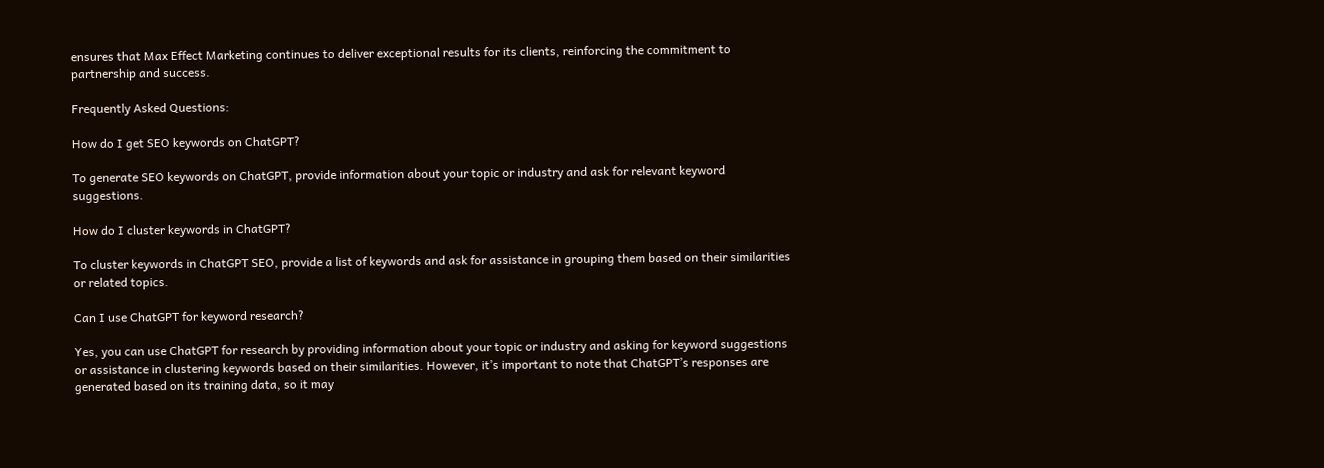ensures that Max Effect Marketing continues to deliver exceptional results for its clients, reinforcing the commitment to partnership and success.

Frequently Asked Questions:

How do I get SEO keywords on ChatGPT?

To generate SEO keywords on ChatGPT, provide information about your topic or industry and ask for relevant keyword suggestions.

How do I cluster keywords in ChatGPT?

To cluster keywords in ChatGPT SEO, provide a list of keywords and ask for assistance in grouping them based on their similarities or related topics.

Can I use ChatGPT for keyword research?

Yes, you can use ChatGPT for research by providing information about your topic or industry and asking for keyword suggestions or assistance in clustering keywords based on their similarities. However, it’s important to note that ChatGPT’s responses are generated based on its training data, so it may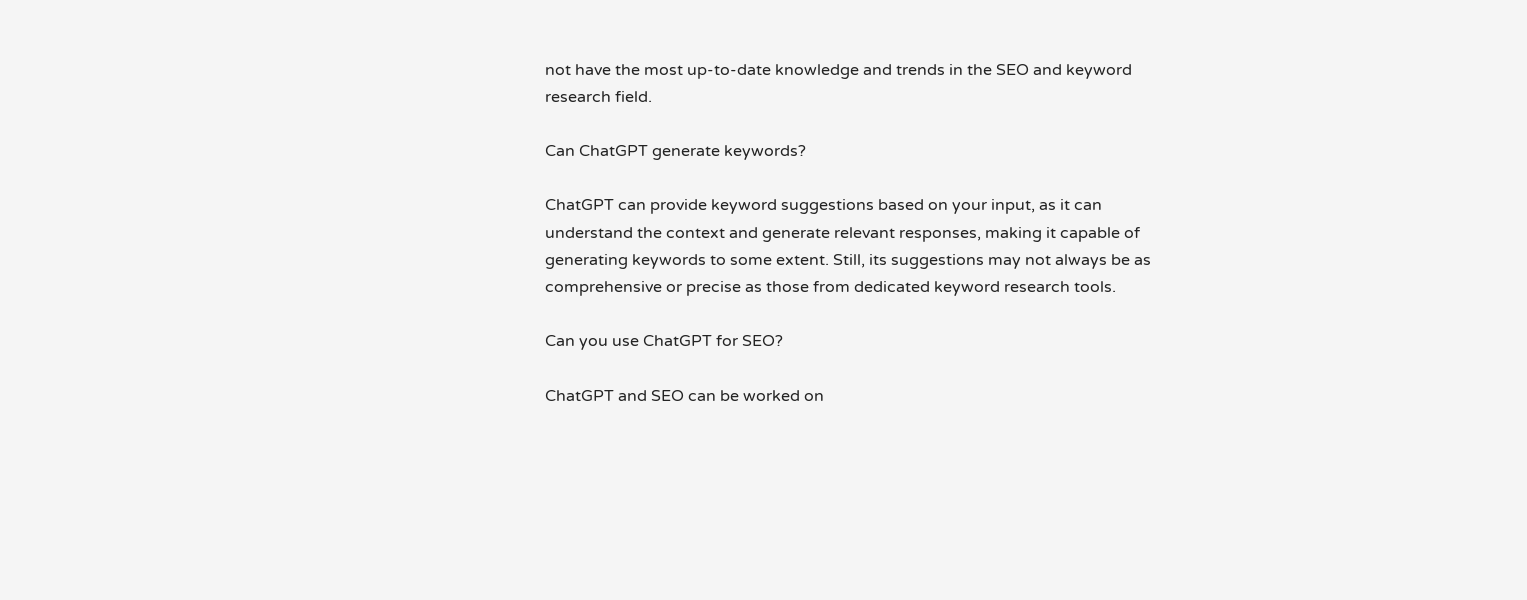not have the most up-to-date knowledge and trends in the SEO and keyword research field.

Can ChatGPT generate keywords?

ChatGPT can provide keyword suggestions based on your input, as it can understand the context and generate relevant responses, making it capable of generating keywords to some extent. Still, its suggestions may not always be as comprehensive or precise as those from dedicated keyword research tools.

Can you use ChatGPT for SEO?

ChatGPT and SEO can be worked on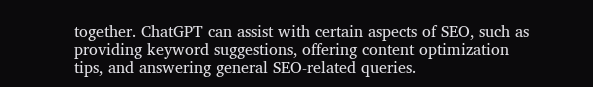together. ChatGPT can assist with certain aspects of SEO, such as providing keyword suggestions, offering content optimization tips, and answering general SEO-related queries.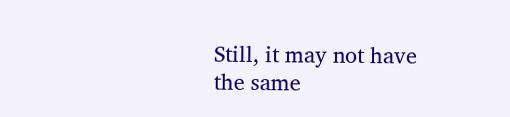Still, it may not have the same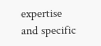expertise and specific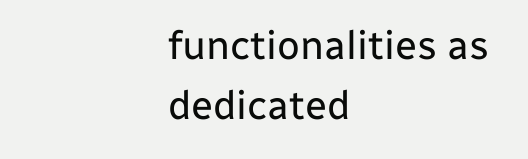functionalities as dedicated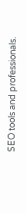SEO tools and professionals.